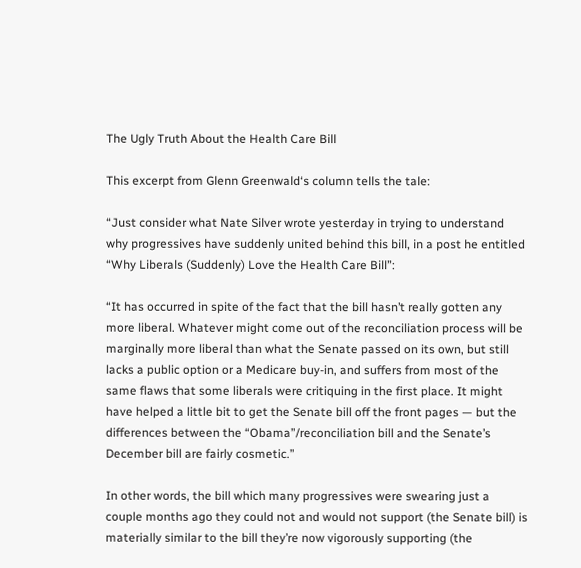The Ugly Truth About the Health Care Bill

This excerpt from Glenn Greenwald‘s column tells the tale:

“Just consider what Nate Silver wrote yesterday in trying to understand why progressives have suddenly united behind this bill, in a post he entitled “Why Liberals (Suddenly) Love the Health Care Bill”:

“It has occurred in spite of the fact that the bill hasn’t really gotten any more liberal. Whatever might come out of the reconciliation process will be marginally more liberal than what the Senate passed on its own, but still lacks a public option or a Medicare buy-in, and suffers from most of the same flaws that some liberals were critiquing in the first place. It might have helped a little bit to get the Senate bill off the front pages — but the differences between the “Obama”/reconciliation bill and the Senate’s December bill are fairly cosmetic.”

In other words, the bill which many progressives were swearing just a couple months ago they could not and would not support (the Senate bill) is materially similar to the bill they’re now vigorously supporting (the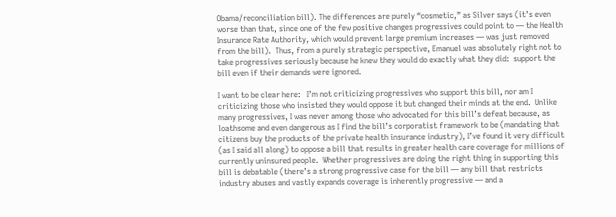Obama/reconciliation bill). The differences are purely “cosmetic,” as Silver says (it’s even worse than that, since one of the few positive changes progressives could point to — the Health Insurance Rate Authority, which would prevent large premium increases — was just removed from the bill).  Thus, from a purely strategic perspective, Emanuel was absolutely right not to take progressives seriously because he knew they would do exactly what they did:  support the bill even if their demands were ignored.

I want to be clear here:   I’m not criticizing progressives who support this bill, nor am I criticizing those who insisted they would oppose it but changed their minds at the end.  Unlike many progressives, I was never among those who advocated for this bill’s defeat because, as loathsome and even dangerous as I find the bill’s corporatist framework to be (mandating that citizens buy the products of the private health insurance industry), I’ve found it very difficult (as I said all along) to oppose a bill that results in greater health care coverage for millions of currently uninsured people.  Whether progressives are doing the right thing in supporting this bill is debatable (there’s a strong progressive case for the bill — any bill that restricts industry abuses and vastly expands coverage is inherently progressive — and a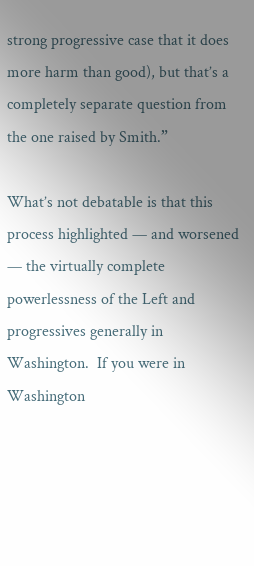strong progressive case that it does more harm than good), but that’s a completely separate question from the one raised by Smith.”

What’s not debatable is that this process highlighted — and worsened — the virtually complete powerlessness of the Left and progressives generally in Washington.  If you were in Washington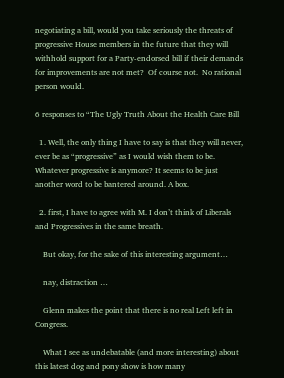negotiating a bill, would you take seriously the threats of progressive House members in the future that they will withhold support for a Party-endorsed bill if their demands for improvements are not met?  Of course not.  No rational person would.

6 responses to “The Ugly Truth About the Health Care Bill

  1. Well, the only thing I have to say is that they will never, ever be as “progressive” as I would wish them to be. Whatever progressive is anymore? It seems to be just another word to be bantered around. A box.

  2. first, I have to agree with M. I don’t think of Liberals and Progressives in the same breath.

    But okay, for the sake of this interesting argument…

    nay, distraction …

    Glenn makes the point that there is no real Left left in Congress.

    What I see as undebatable (and more interesting) about this latest dog and pony show is how many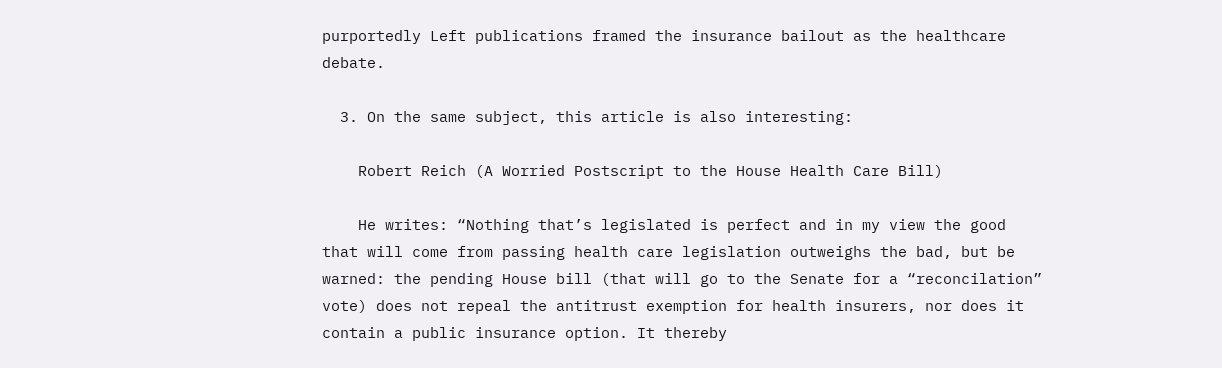purportedly Left publications framed the insurance bailout as the healthcare debate.

  3. On the same subject, this article is also interesting:

    Robert Reich (A Worried Postscript to the House Health Care Bill)

    He writes: “Nothing that’s legislated is perfect and in my view the good that will come from passing health care legislation outweighs the bad, but be warned: the pending House bill (that will go to the Senate for a “reconcilation” vote) does not repeal the antitrust exemption for health insurers, nor does it contain a public insurance option. It thereby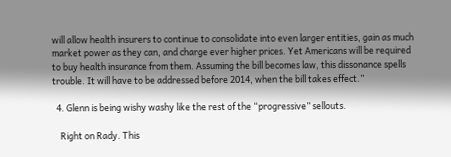will allow health insurers to continue to consolidate into even larger entities, gain as much market power as they can, and charge ever higher prices. Yet Americans will be required to buy health insurance from them. Assuming the bill becomes law, this dissonance spells trouble. It will have to be addressed before 2014, when the bill takes effect.”

  4. Glenn is being wishy washy like the rest of the “progressive” sellouts.

    Right on Rady. This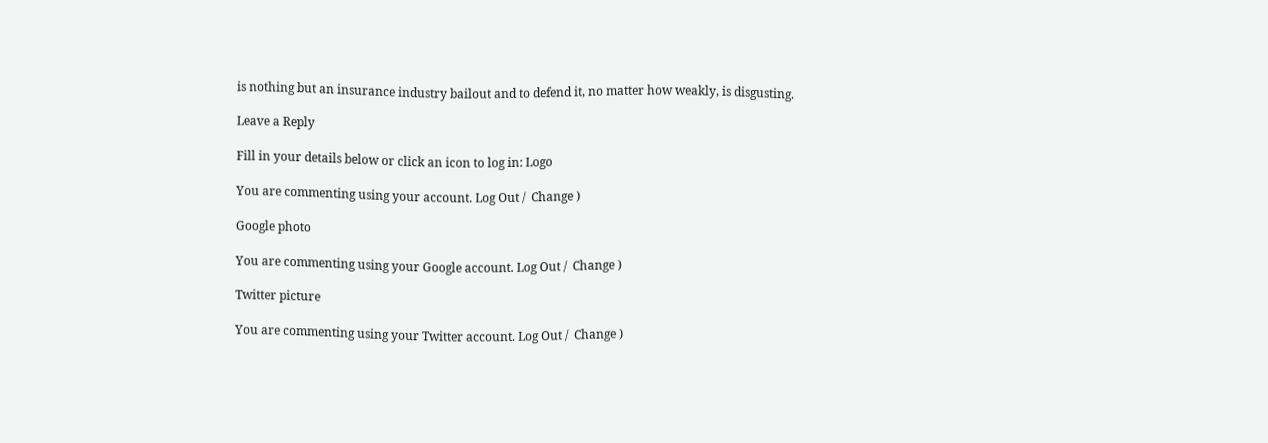is nothing but an insurance industry bailout and to defend it, no matter how weakly, is disgusting.

Leave a Reply

Fill in your details below or click an icon to log in: Logo

You are commenting using your account. Log Out /  Change )

Google photo

You are commenting using your Google account. Log Out /  Change )

Twitter picture

You are commenting using your Twitter account. Log Out /  Change )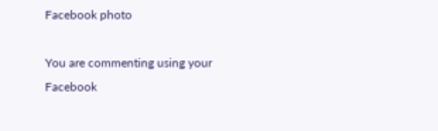Facebook photo

You are commenting using your Facebook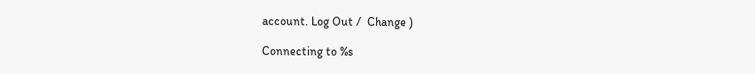account. Log Out /  Change )

Connecting to %s